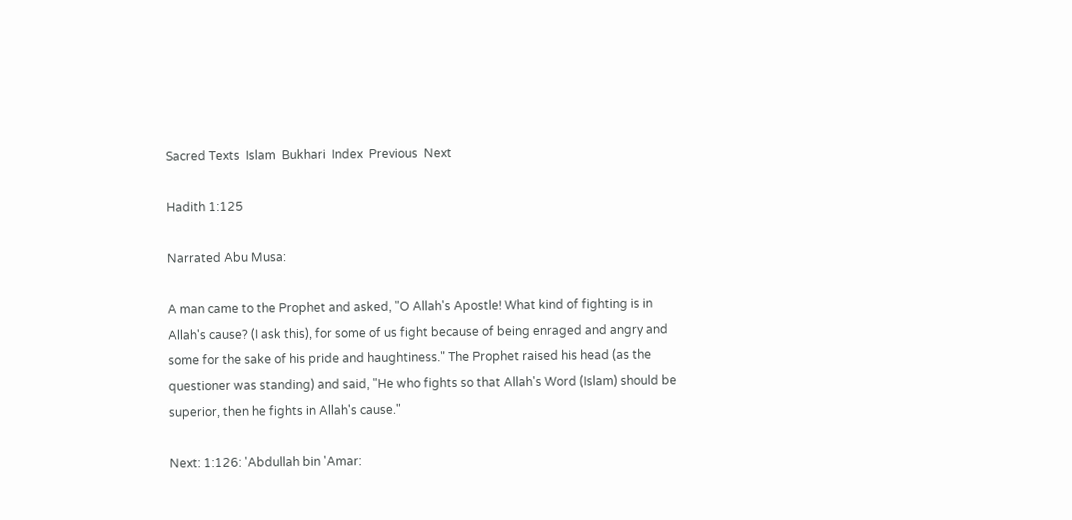Sacred Texts  Islam  Bukhari  Index  Previous  Next

Hadith 1:125

Narrated Abu Musa:

A man came to the Prophet and asked, "O Allah's Apostle! What kind of fighting is in Allah's cause? (I ask this), for some of us fight because of being enraged and angry and some for the sake of his pride and haughtiness." The Prophet raised his head (as the questioner was standing) and said, "He who fights so that Allah's Word (Islam) should be superior, then he fights in Allah's cause."

Next: 1:126: 'Abdullah bin 'Amar: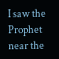I saw the Prophet near the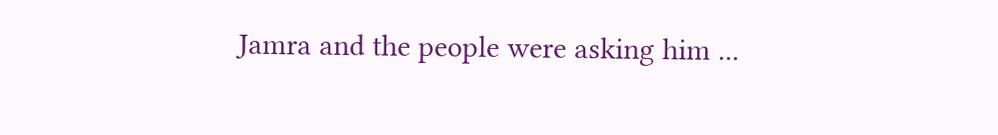Jamra and the people were asking him ...